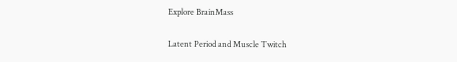Explore BrainMass

Latent Period and Muscle Twitch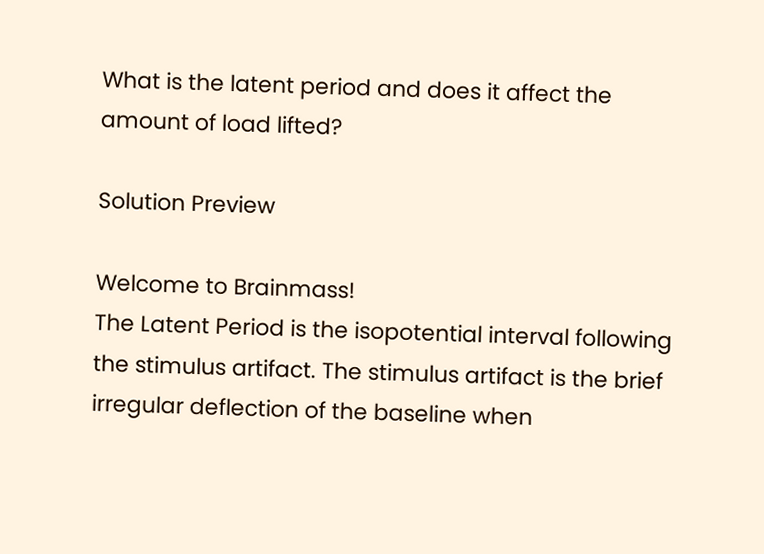What is the latent period and does it affect the amount of load lifted?

Solution Preview

Welcome to Brainmass!
The Latent Period is the isopotential interval following the stimulus artifact. The stimulus artifact is the brief irregular deflection of the baseline when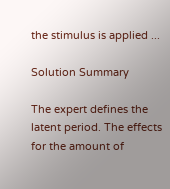the stimulus is applied ...

Solution Summary

The expert defines the latent period. The effects for the amount of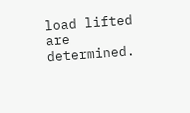load lifted are determined.